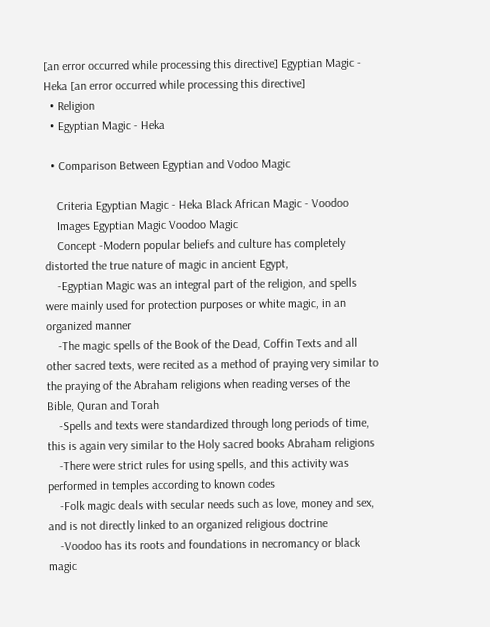[an error occurred while processing this directive] Egyptian Magic - Heka [an error occurred while processing this directive]
  • Religion
  • Egyptian Magic - Heka

  • Comparison Between Egyptian and Vodoo Magic

    Criteria Egyptian Magic - Heka Black African Magic - Voodoo
    Images Egyptian Magic Voodoo Magic
    Concept -Modern popular beliefs and culture has completely distorted the true nature of magic in ancient Egypt,
    -Egyptian Magic was an integral part of the religion, and spells were mainly used for protection purposes or white magic, in an organized manner
    -The magic spells of the Book of the Dead, Coffin Texts and all other sacred texts, were recited as a method of praying very similar to the praying of the Abraham religions when reading verses of the Bible, Quran and Torah
    -Spells and texts were standardized through long periods of time, this is again very similar to the Holy sacred books Abraham religions
    -There were strict rules for using spells, and this activity was performed in temples according to known codes
    -Folk magic deals with secular needs such as love, money and sex, and is not directly linked to an organized religious doctrine
    -Voodoo has its roots and foundations in necromancy or black magic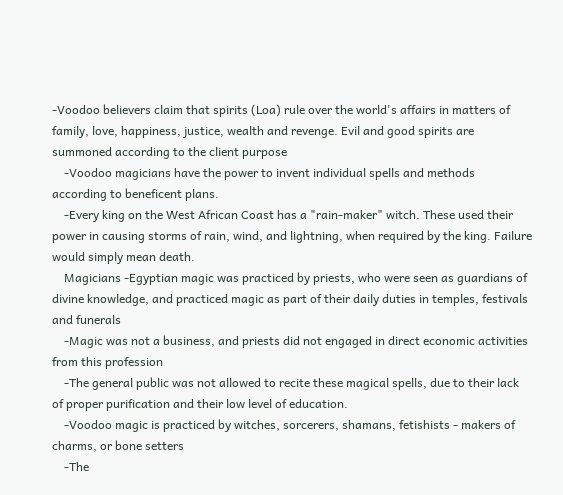-Voodoo believers claim that spirits (Loa) rule over the world's affairs in matters of family, love, happiness, justice, wealth and revenge. Evil and good spirits are summoned according to the client purpose
    -Voodoo magicians have the power to invent individual spells and methods according to beneficent plans.
    -Every king on the West African Coast has a "rain-maker" witch. These used their power in causing storms of rain, wind, and lightning, when required by the king. Failure would simply mean death.
    Magicians -Egyptian magic was practiced by priests, who were seen as guardians of divine knowledge, and practiced magic as part of their daily duties in temples, festivals and funerals
    -Magic was not a business, and priests did not engaged in direct economic activities from this profession
    -The general public was not allowed to recite these magical spells, due to their lack of proper purification and their low level of education.
    -Voodoo magic is practiced by witches, sorcerers, shamans, fetishists - makers of charms, or bone setters
    -The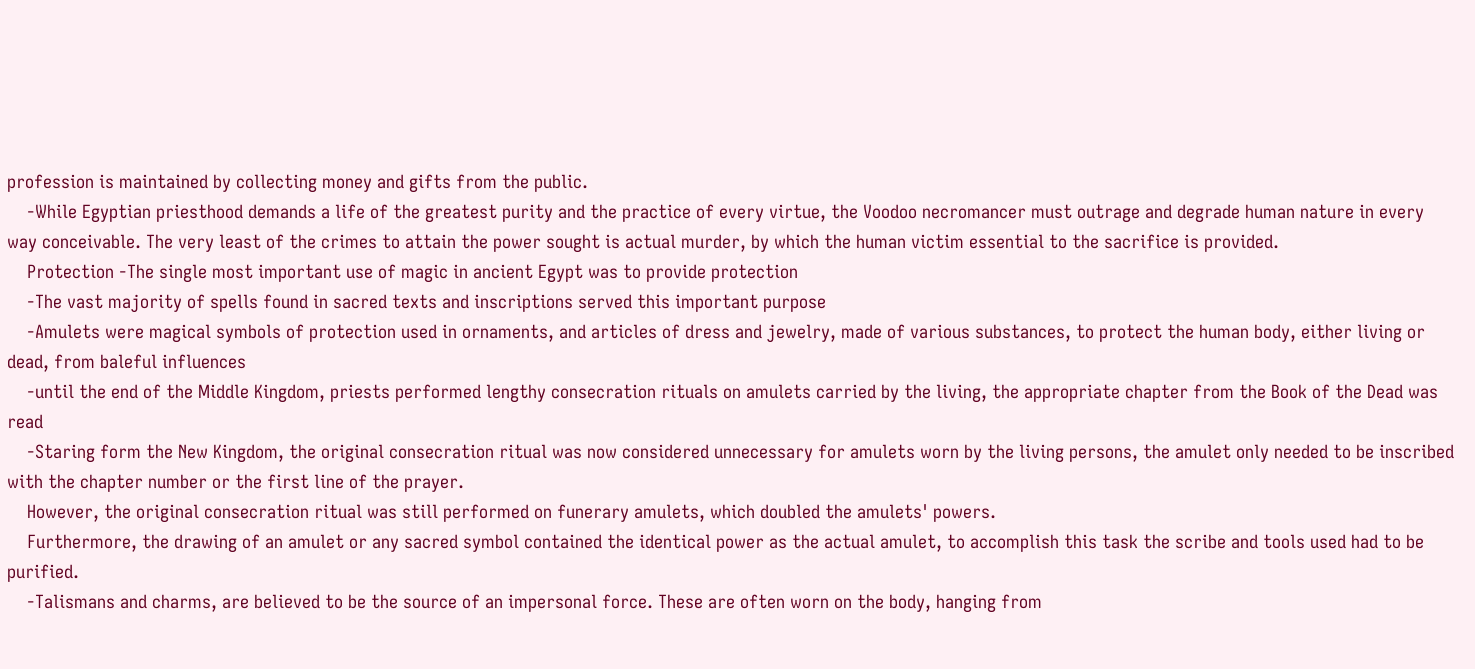profession is maintained by collecting money and gifts from the public.
    -While Egyptian priesthood demands a life of the greatest purity and the practice of every virtue, the Voodoo necromancer must outrage and degrade human nature in every way conceivable. The very least of the crimes to attain the power sought is actual murder, by which the human victim essential to the sacrifice is provided.
    Protection -The single most important use of magic in ancient Egypt was to provide protection
    -The vast majority of spells found in sacred texts and inscriptions served this important purpose
    -Amulets were magical symbols of protection used in ornaments, and articles of dress and jewelry, made of various substances, to protect the human body, either living or dead, from baleful influences
    -until the end of the Middle Kingdom, priests performed lengthy consecration rituals on amulets carried by the living, the appropriate chapter from the Book of the Dead was read
    -Staring form the New Kingdom, the original consecration ritual was now considered unnecessary for amulets worn by the living persons, the amulet only needed to be inscribed with the chapter number or the first line of the prayer.
    However, the original consecration ritual was still performed on funerary amulets, which doubled the amulets' powers.
    Furthermore, the drawing of an amulet or any sacred symbol contained the identical power as the actual amulet, to accomplish this task the scribe and tools used had to be purified.
    -Talismans and charms, are believed to be the source of an impersonal force. These are often worn on the body, hanging from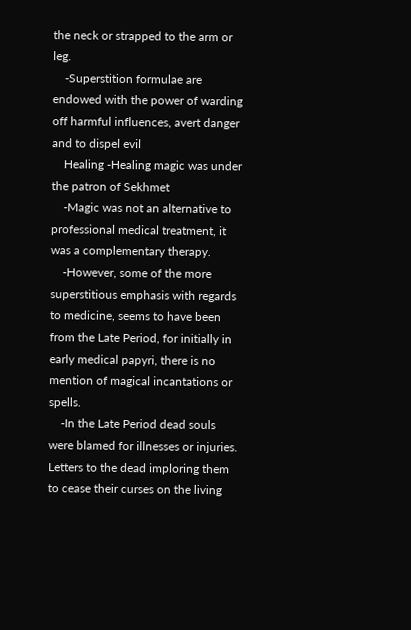the neck or strapped to the arm or leg.
    -Superstition formulae are endowed with the power of warding off harmful influences, avert danger and to dispel evil
    Healing -Healing magic was under the patron of Sekhmet
    -Magic was not an alternative to professional medical treatment, it was a complementary therapy.
    -However, some of the more superstitious emphasis with regards to medicine, seems to have been from the Late Period, for initially in early medical papyri, there is no mention of magical incantations or spells.
    -In the Late Period dead souls were blamed for illnesses or injuries. Letters to the dead imploring them to cease their curses on the living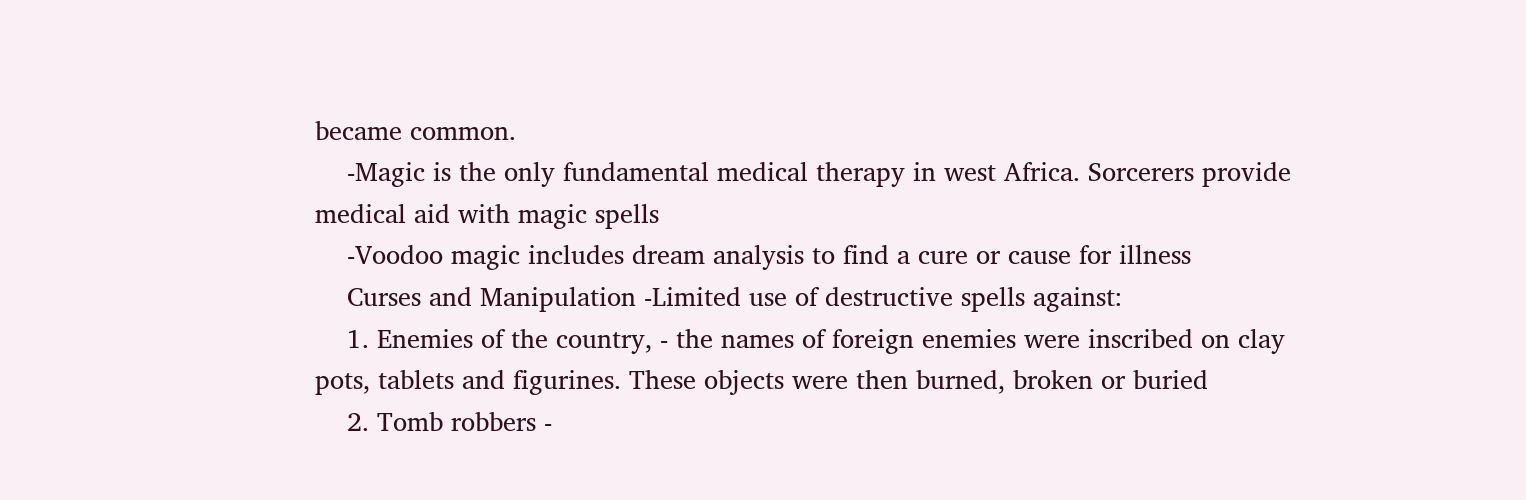became common.
    -Magic is the only fundamental medical therapy in west Africa. Sorcerers provide medical aid with magic spells
    -Voodoo magic includes dream analysis to find a cure or cause for illness
    Curses and Manipulation -Limited use of destructive spells against:
    1. Enemies of the country, - the names of foreign enemies were inscribed on clay pots, tablets and figurines. These objects were then burned, broken or buried
    2. Tomb robbers -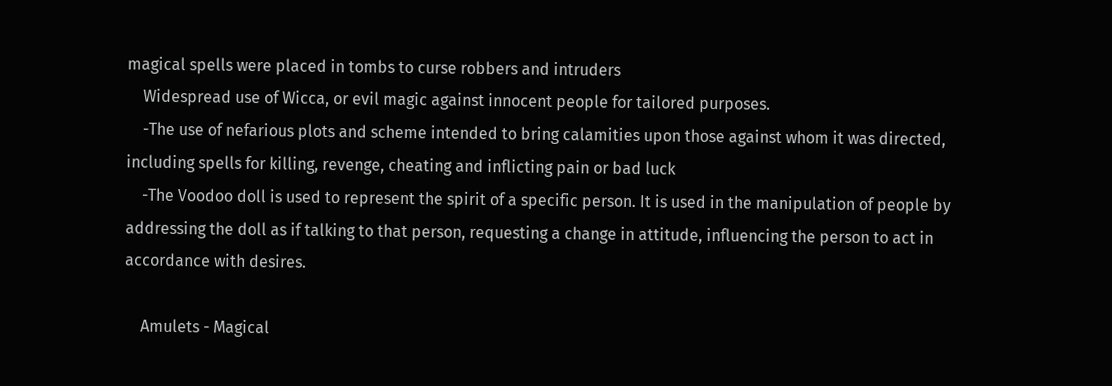magical spells were placed in tombs to curse robbers and intruders
    Widespread use of Wicca, or evil magic against innocent people for tailored purposes.
    -The use of nefarious plots and scheme intended to bring calamities upon those against whom it was directed, including spells for killing, revenge, cheating and inflicting pain or bad luck
    -The Voodoo doll is used to represent the spirit of a specific person. It is used in the manipulation of people by addressing the doll as if talking to that person, requesting a change in attitude, influencing the person to act in accordance with desires.

    Amulets - Magical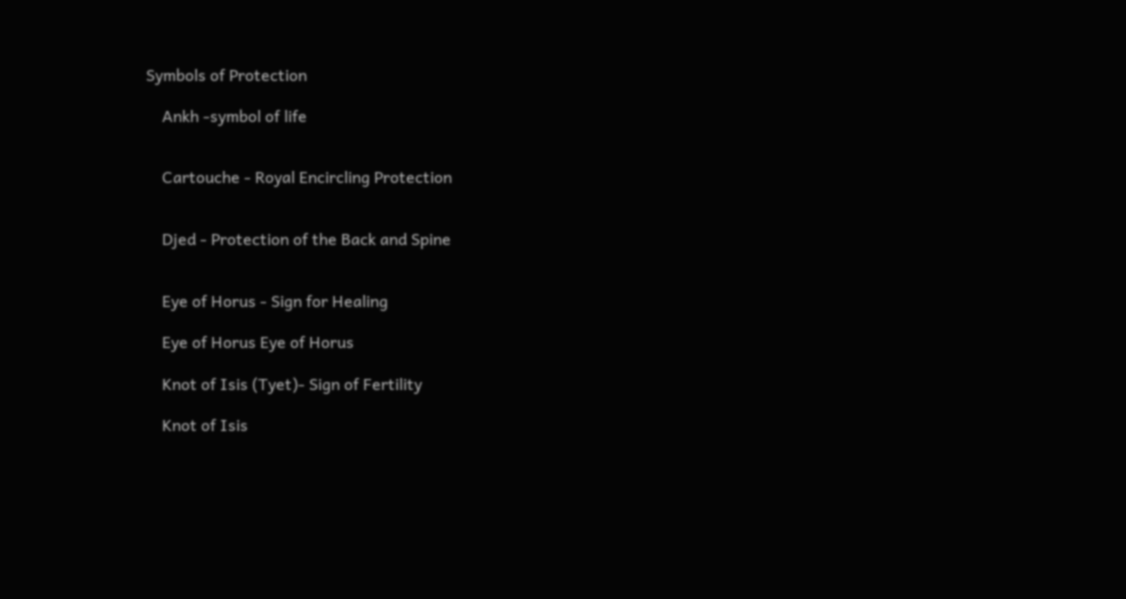Symbols of Protection

    Ankh -symbol of life


    Cartouche - Royal Encircling Protection


    Djed - Protection of the Back and Spine


    Eye of Horus - Sign for Healing

    Eye of Horus Eye of Horus

    Knot of Isis (Tyet)- Sign of Fertility

    Knot of Isis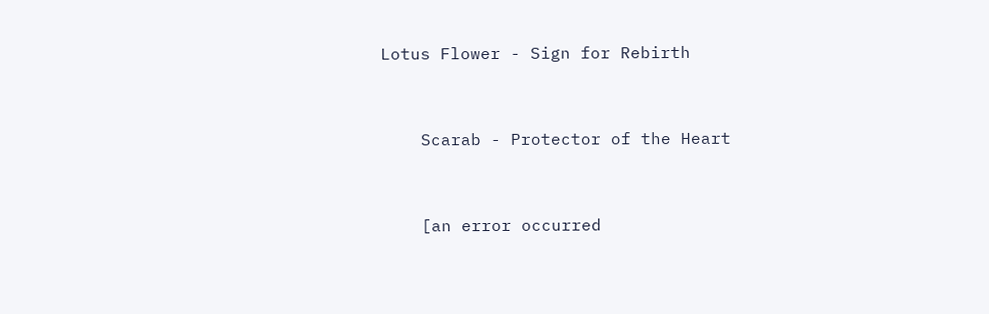Lotus Flower - Sign for Rebirth


    Scarab - Protector of the Heart


    [an error occurred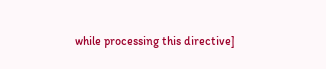while processing this directive]